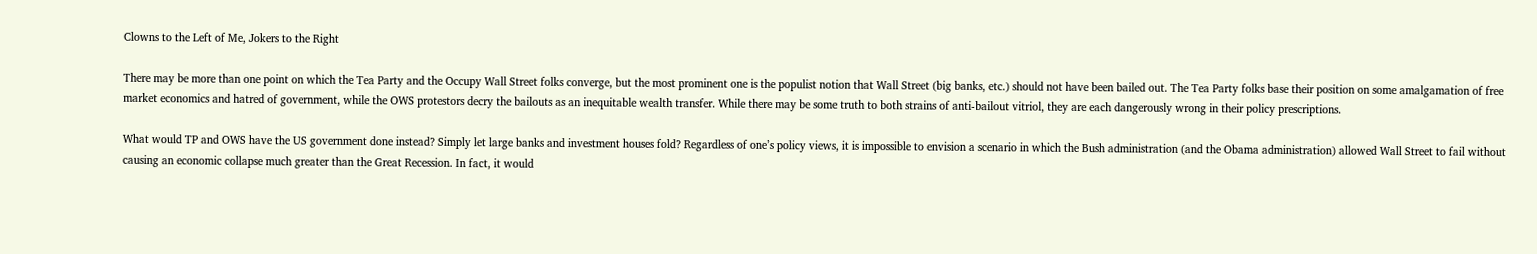Clowns to the Left of Me, Jokers to the Right

There may be more than one point on which the Tea Party and the Occupy Wall Street folks converge, but the most prominent one is the populist notion that Wall Street (big banks, etc.) should not have been bailed out. The Tea Party folks base their position on some amalgamation of free market economics and hatred of government, while the OWS protestors decry the bailouts as an inequitable wealth transfer. While there may be some truth to both strains of anti-bailout vitriol, they are each dangerously wrong in their policy prescriptions.

What would TP and OWS have the US government done instead? Simply let large banks and investment houses fold? Regardless of one’s policy views, it is impossible to envision a scenario in which the Bush administration (and the Obama administration) allowed Wall Street to fail without causing an economic collapse much greater than the Great Recession. In fact, it would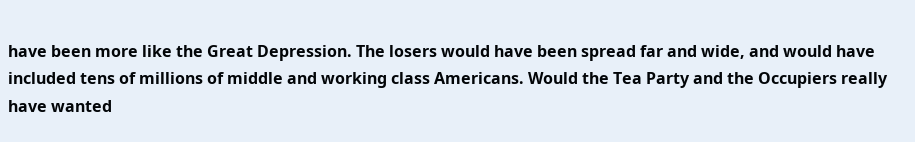have been more like the Great Depression. The losers would have been spread far and wide, and would have included tens of millions of middle and working class Americans. Would the Tea Party and the Occupiers really have wanted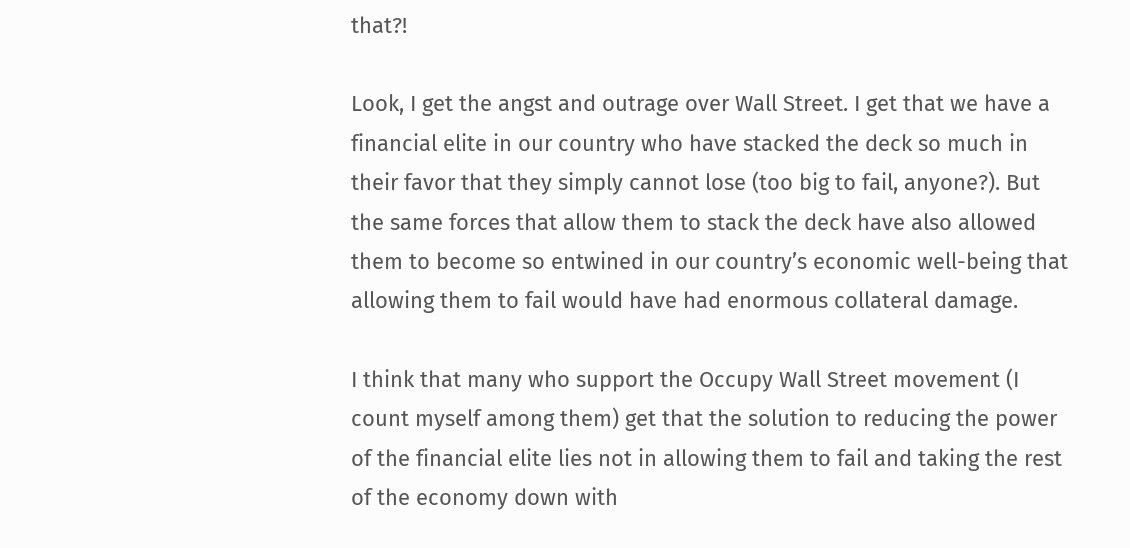that?!

Look, I get the angst and outrage over Wall Street. I get that we have a financial elite in our country who have stacked the deck so much in their favor that they simply cannot lose (too big to fail, anyone?). But the same forces that allow them to stack the deck have also allowed them to become so entwined in our country’s economic well-being that allowing them to fail would have had enormous collateral damage.

I think that many who support the Occupy Wall Street movement (I count myself among them) get that the solution to reducing the power of the financial elite lies not in allowing them to fail and taking the rest of the economy down with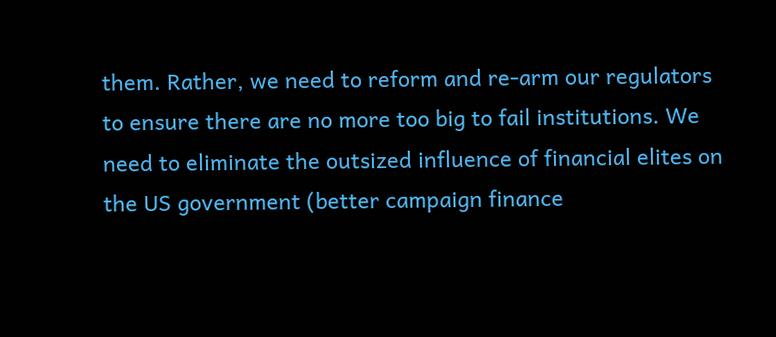them. Rather, we need to reform and re-arm our regulators to ensure there are no more too big to fail institutions. We need to eliminate the outsized influence of financial elites on the US government (better campaign finance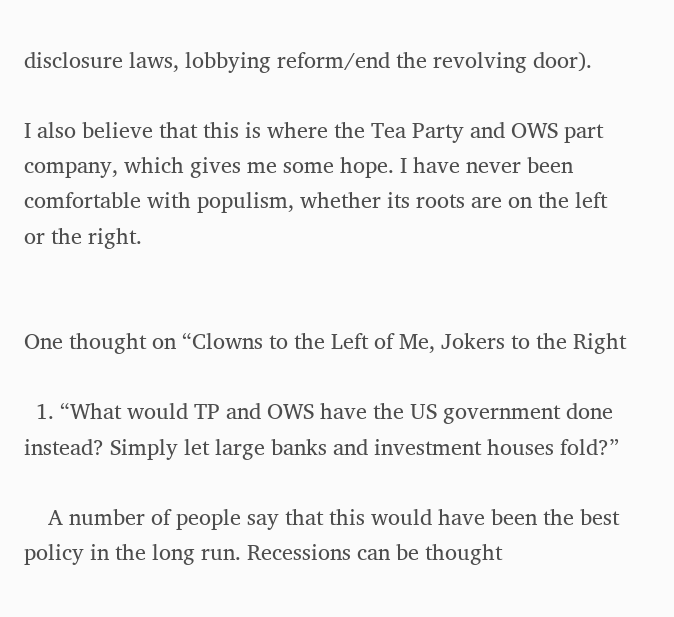disclosure laws, lobbying reform/end the revolving door).

I also believe that this is where the Tea Party and OWS part company, which gives me some hope. I have never been comfortable with populism, whether its roots are on the left or the right.


One thought on “Clowns to the Left of Me, Jokers to the Right

  1. “What would TP and OWS have the US government done instead? Simply let large banks and investment houses fold?”

    A number of people say that this would have been the best policy in the long run. Recessions can be thought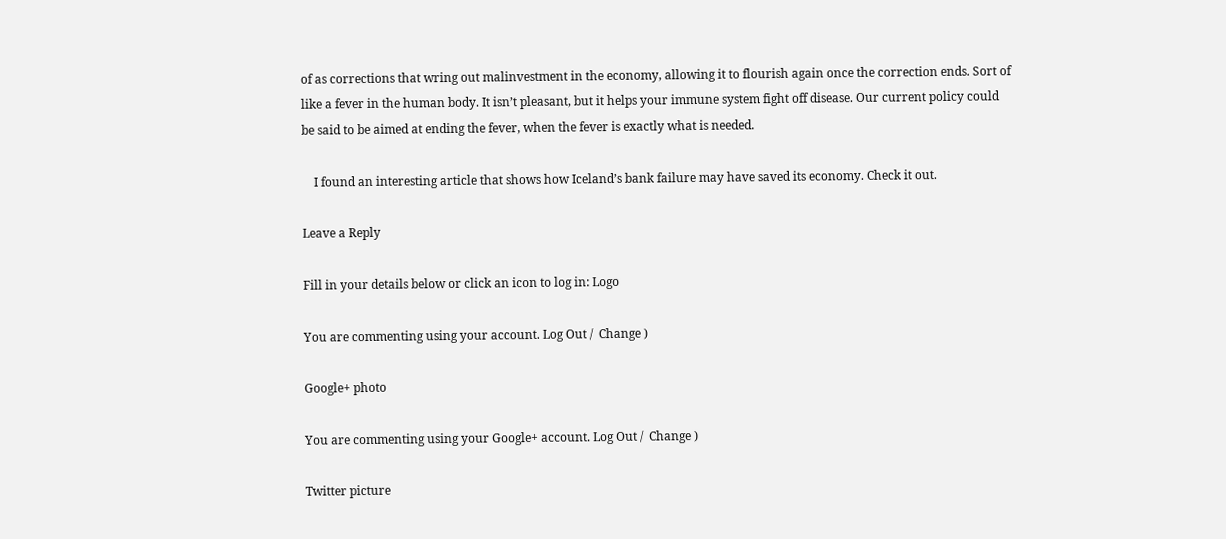of as corrections that wring out malinvestment in the economy, allowing it to flourish again once the correction ends. Sort of like a fever in the human body. It isn’t pleasant, but it helps your immune system fight off disease. Our current policy could be said to be aimed at ending the fever, when the fever is exactly what is needed.

    I found an interesting article that shows how Iceland’s bank failure may have saved its economy. Check it out.

Leave a Reply

Fill in your details below or click an icon to log in: Logo

You are commenting using your account. Log Out /  Change )

Google+ photo

You are commenting using your Google+ account. Log Out /  Change )

Twitter picture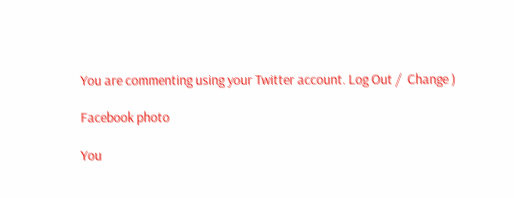You are commenting using your Twitter account. Log Out /  Change )

Facebook photo

You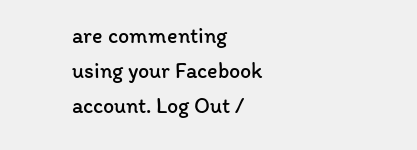are commenting using your Facebook account. Log Out /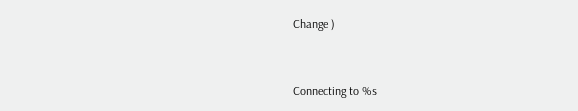Change )


Connecting to %s